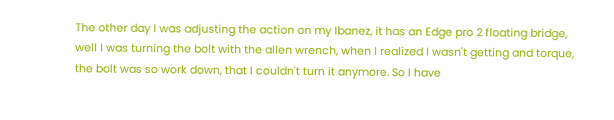The other day I was adjusting the action on my Ibanez, it has an Edge pro 2 floating bridge, well I was turning the bolt with the allen wrench, when I realized I wasn't getting and torque, the bolt was so work down, that I couldn't turn it anymore. So I have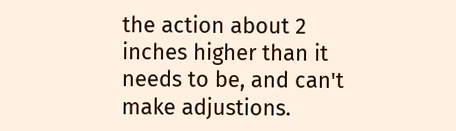the action about 2 inches higher than it needs to be, and can't make adjustions.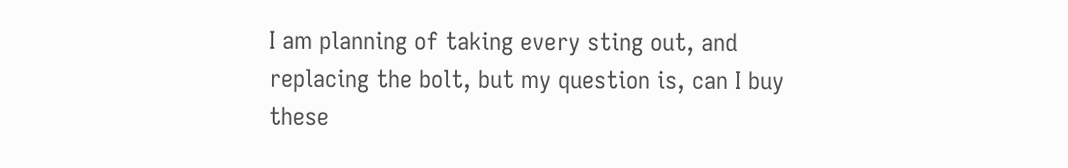I am planning of taking every sting out, and replacing the bolt, but my question is, can I buy these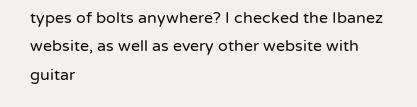types of bolts anywhere? I checked the Ibanez website, as well as every other website with guitar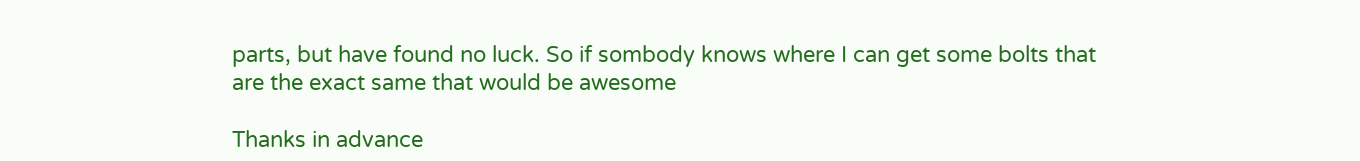parts, but have found no luck. So if sombody knows where I can get some bolts that are the exact same that would be awesome

Thanks in advance